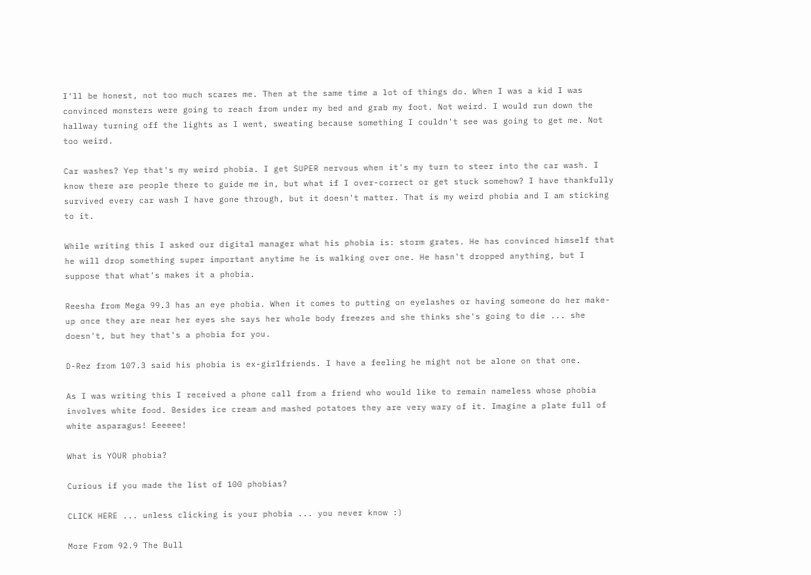I'll be honest, not too much scares me. Then at the same time a lot of things do. When I was a kid I was convinced monsters were going to reach from under my bed and grab my foot. Not weird. I would run down the hallway turning off the lights as I went, sweating because something I couldn't see was going to get me. Not too weird.

Car washes? Yep that's my weird phobia. I get SUPER nervous when it's my turn to steer into the car wash. I know there are people there to guide me in, but what if I over-correct or get stuck somehow? I have thankfully survived every car wash I have gone through, but it doesn't matter. That is my weird phobia and I am sticking to it.

While writing this I asked our digital manager what his phobia is: storm grates. He has convinced himself that he will drop something super important anytime he is walking over one. He hasn't dropped anything, but I suppose that what's makes it a phobia.

Reesha from Mega 99.3 has an eye phobia. When it comes to putting on eyelashes or having someone do her make-up once they are near her eyes she says her whole body freezes and she thinks she's going to die ... she doesn't, but hey that's a phobia for you.

D-Rez from 107.3 said his phobia is ex-girlfriends. I have a feeling he might not be alone on that one.

As I was writing this I received a phone call from a friend who would like to remain nameless whose phobia involves white food. Besides ice cream and mashed potatoes they are very wary of it. Imagine a plate full of white asparagus! Eeeeee!

What is YOUR phobia?

Curious if you made the list of 100 phobias?

CLICK HERE ... unless clicking is your phobia ... you never know :)

More From 92.9 The Bull